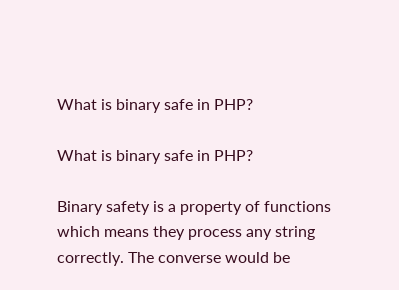What is binary safe in PHP?

What is binary safe in PHP?

Binary safety is a property of functions which means they process any string correctly. The converse would be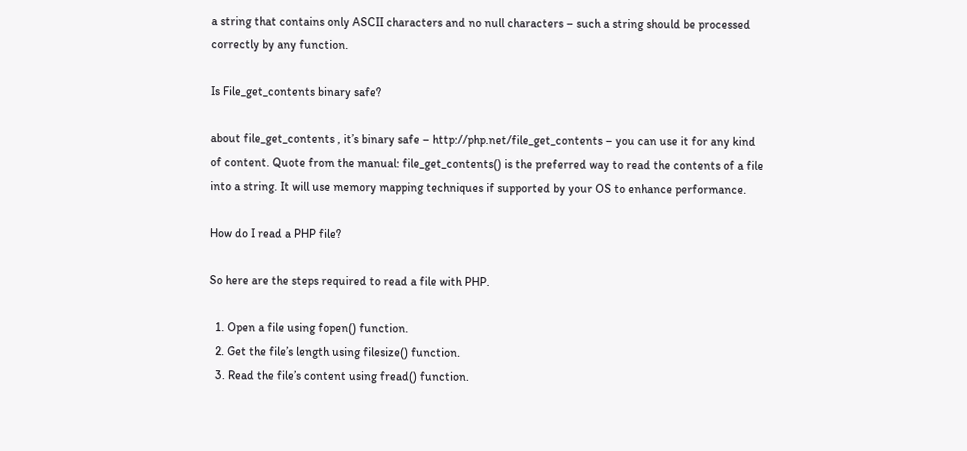a string that contains only ASCII characters and no null characters – such a string should be processed correctly by any function.

Is File_get_contents binary safe?

about file_get_contents , it’s binary safe – http://php.net/file_get_contents – you can use it for any kind of content. Quote from the manual: file_get_contents() is the preferred way to read the contents of a file into a string. It will use memory mapping techniques if supported by your OS to enhance performance.

How do I read a PHP file?

So here are the steps required to read a file with PHP.

  1. Open a file using fopen() function.
  2. Get the file’s length using filesize() function.
  3. Read the file’s content using fread() function.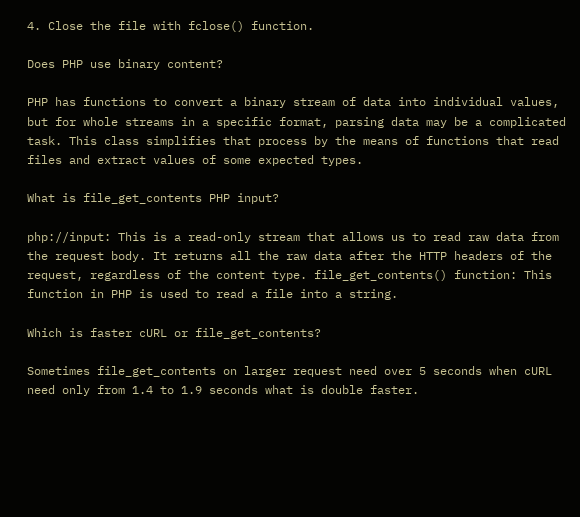4. Close the file with fclose() function.

Does PHP use binary content?

PHP has functions to convert a binary stream of data into individual values, but for whole streams in a specific format, parsing data may be a complicated task. This class simplifies that process by the means of functions that read files and extract values of some expected types.

What is file_get_contents PHP input?

php://input: This is a read-only stream that allows us to read raw data from the request body. It returns all the raw data after the HTTP headers of the request, regardless of the content type. file_get_contents() function: This function in PHP is used to read a file into a string.

Which is faster cURL or file_get_contents?

Sometimes file_get_contents on larger request need over 5 seconds when cURL need only from 1.4 to 1.9 seconds what is double faster.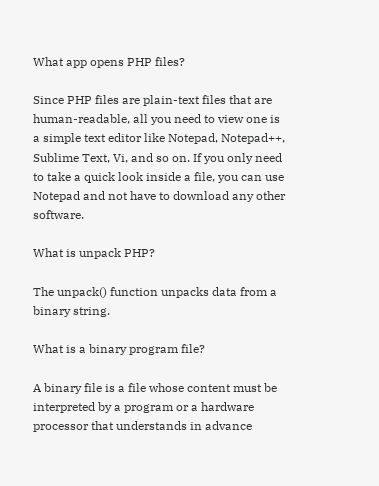What app opens PHP files?

Since PHP files are plain-text files that are human-readable, all you need to view one is a simple text editor like Notepad, Notepad++, Sublime Text, Vi, and so on. If you only need to take a quick look inside a file, you can use Notepad and not have to download any other software.

What is unpack PHP?

The unpack() function unpacks data from a binary string.

What is a binary program file?

A binary file is a file whose content must be interpreted by a program or a hardware processor that understands in advance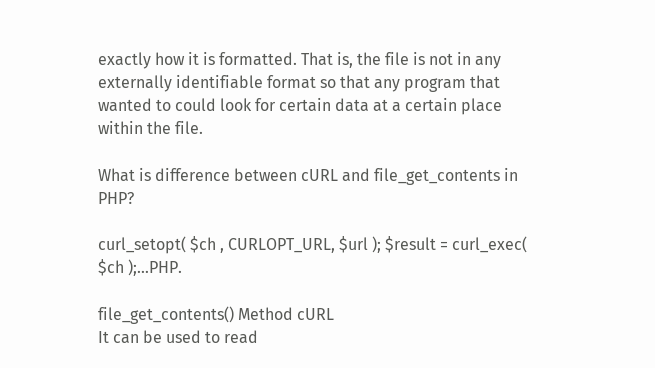exactly how it is formatted. That is, the file is not in any externally identifiable format so that any program that wanted to could look for certain data at a certain place within the file.

What is difference between cURL and file_get_contents in PHP?

curl_setopt( $ch , CURLOPT_URL, $url ); $result = curl_exec( $ch );…PHP.

file_get_contents() Method cURL
It can be used to read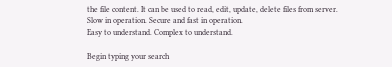the file content. It can be used to read, edit, update, delete files from server.
Slow in operation. Secure and fast in operation.
Easy to understand. Complex to understand.

Begin typing your search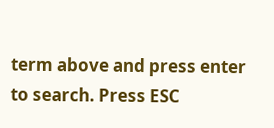term above and press enter to search. Press ESC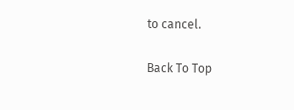to cancel.

Back To Top